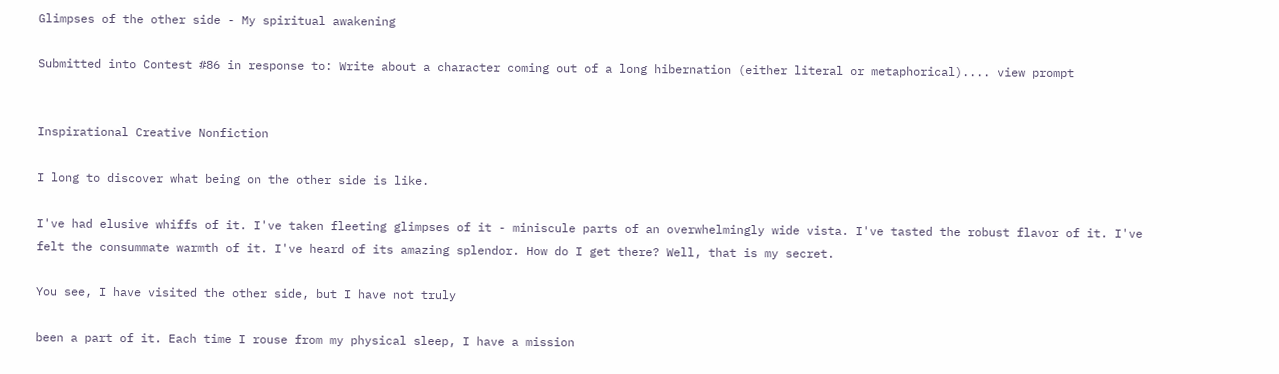Glimpses of the other side - My spiritual awakening

Submitted into Contest #86 in response to: Write about a character coming out of a long hibernation (either literal or metaphorical).... view prompt


Inspirational Creative Nonfiction

I long to discover what being on the other side is like.

I've had elusive whiffs of it. I've taken fleeting glimpses of it - miniscule parts of an overwhelmingly wide vista. I've tasted the robust flavor of it. I've felt the consummate warmth of it. I've heard of its amazing splendor. How do I get there? Well, that is my secret.

You see, I have visited the other side, but I have not truly

been a part of it. Each time I rouse from my physical sleep, I have a mission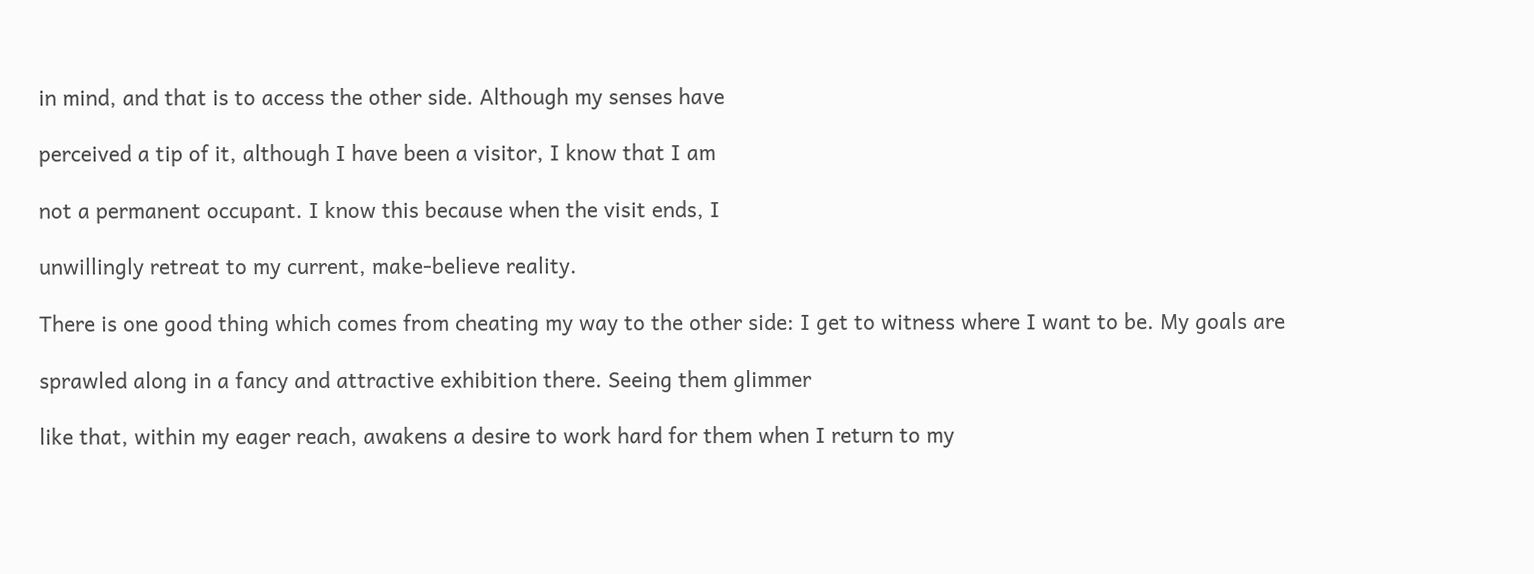in mind, and that is to access the other side. Although my senses have

perceived a tip of it, although I have been a visitor, I know that I am

not a permanent occupant. I know this because when the visit ends, I

unwillingly retreat to my current, make-believe reality.

There is one good thing which comes from cheating my way to the other side: I get to witness where I want to be. My goals are

sprawled along in a fancy and attractive exhibition there. Seeing them glimmer

like that, within my eager reach, awakens a desire to work hard for them when I return to my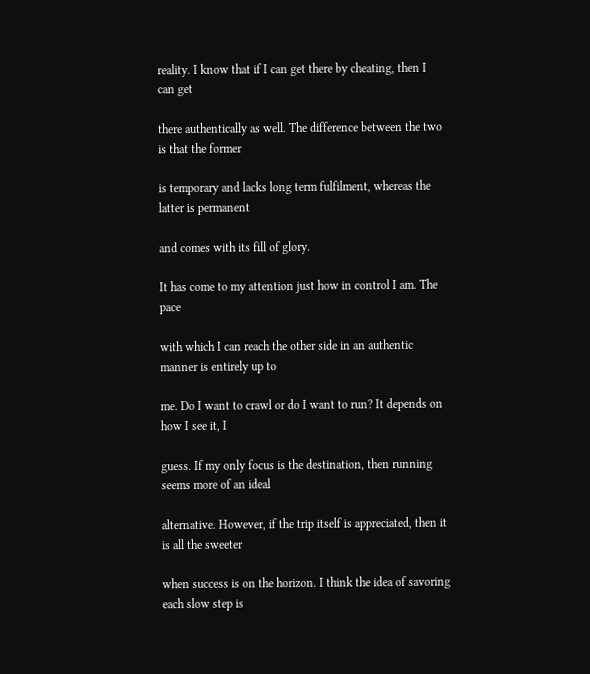reality. I know that if I can get there by cheating, then I can get

there authentically as well. The difference between the two is that the former

is temporary and lacks long term fulfilment, whereas the latter is permanent

and comes with its fill of glory.

It has come to my attention just how in control I am. The pace

with which I can reach the other side in an authentic manner is entirely up to

me. Do I want to crawl or do I want to run? It depends on how I see it, I

guess. If my only focus is the destination, then running seems more of an ideal

alternative. However, if the trip itself is appreciated, then it is all the sweeter

when success is on the horizon. I think the idea of savoring each slow step is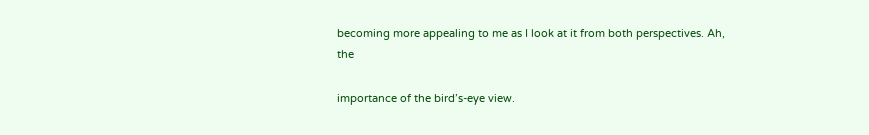becoming more appealing to me as I look at it from both perspectives. Ah, the

importance of the bird’s-eye view.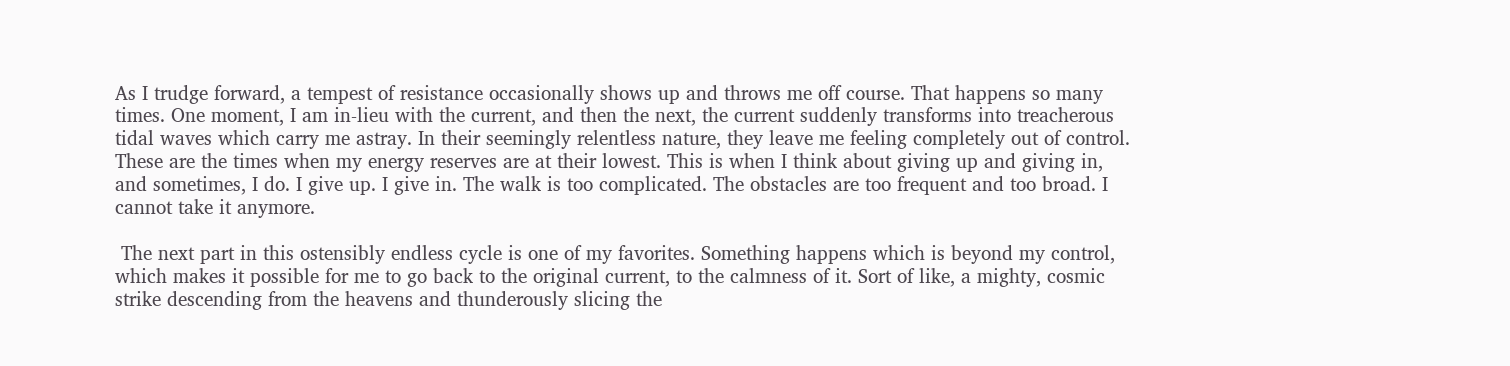As I trudge forward, a tempest of resistance occasionally shows up and throws me off course. That happens so many times. One moment, I am in-lieu with the current, and then the next, the current suddenly transforms into treacherous tidal waves which carry me astray. In their seemingly relentless nature, they leave me feeling completely out of control. These are the times when my energy reserves are at their lowest. This is when I think about giving up and giving in, and sometimes, I do. I give up. I give in. The walk is too complicated. The obstacles are too frequent and too broad. I cannot take it anymore.

 The next part in this ostensibly endless cycle is one of my favorites. Something happens which is beyond my control, which makes it possible for me to go back to the original current, to the calmness of it. Sort of like, a mighty, cosmic strike descending from the heavens and thunderously slicing the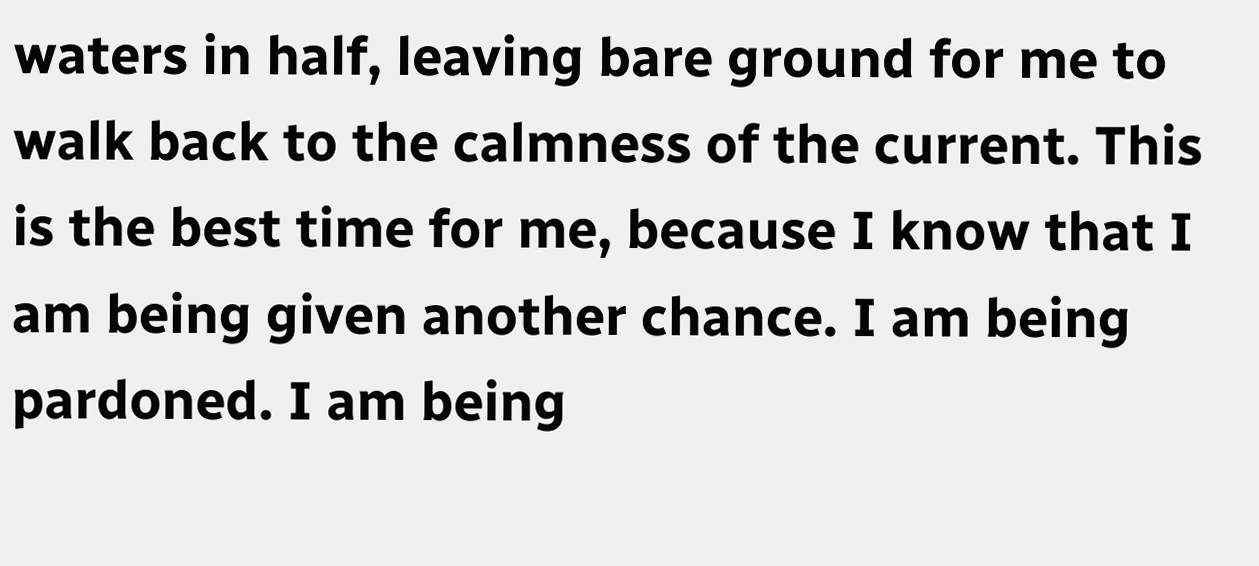waters in half, leaving bare ground for me to walk back to the calmness of the current. This is the best time for me, because I know that I am being given another chance. I am being pardoned. I am being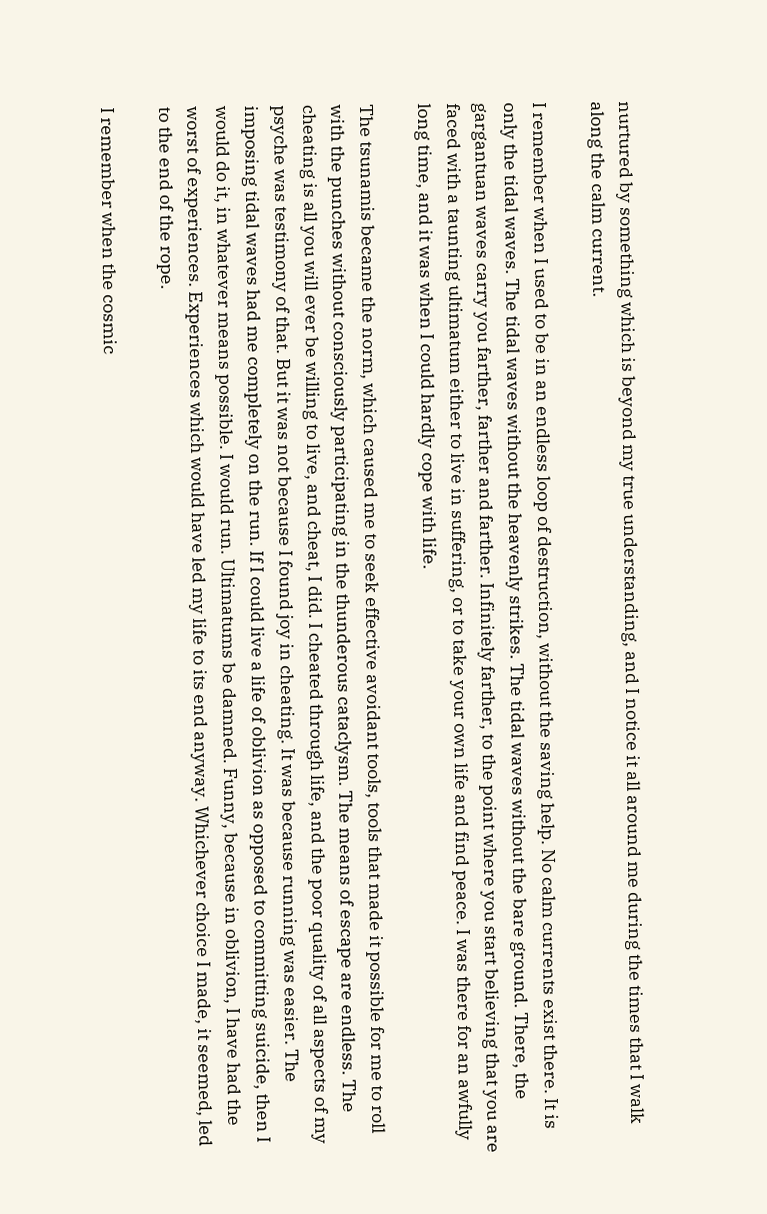nurtured by something which is beyond my true understanding, and I notice it all around me during the times that I walk along the calm current.

I remember when I used to be in an endless loop of destruction, without the saving help. No calm currents exist there. It is only the tidal waves. The tidal waves without the heavenly strikes. The tidal waves without the bare ground. There, the gargantuan waves carry you farther, farther and farther. Infinitely farther, to the point where you start believing that you are faced with a taunting ultimatum either to live in suffering, or to take your own life and find peace. I was there for an awfully long time, and it was when I could hardly cope with life.

The tsunamis became the norm, which caused me to seek effective avoidant tools, tools that made it possible for me to roll with the punches without consciously participating in the thunderous cataclysm. The means of escape are endless. The cheating is all you will ever be willing to live, and cheat, I did. I cheated through life, and the poor quality of all aspects of my psyche was testimony of that. But it was not because I found joy in cheating. It was because running was easier. The imposing tidal waves had me completely on the run. If I could live a life of oblivion as opposed to committing suicide, then I would do it, in whatever means possible. I would run. Ultimatums be damned. Funny, because in oblivion, I have had the worst of experiences. Experiences which would have led my life to its end anyway. Whichever choice I made, it seemed, led to the end of the rope.

I remember when the cosmic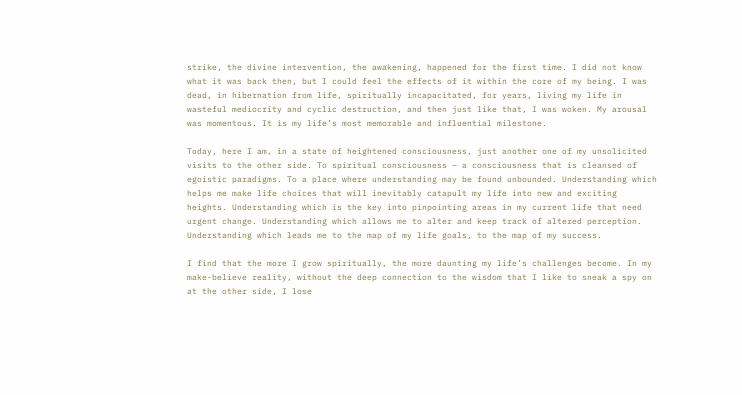strike, the divine intervention, the awakening, happened for the first time. I did not know what it was back then, but I could feel the effects of it within the core of my being. I was dead, in hibernation from life, spiritually incapacitated, for years, living my life in wasteful mediocrity and cyclic destruction, and then just like that, I was woken. My arousal was momentous. It is my life’s most memorable and influential milestone.

Today, here I am, in a state of heightened consciousness, just another one of my unsolicited visits to the other side. To spiritual consciousness – a consciousness that is cleansed of egoistic paradigms. To a place where understanding may be found unbounded. Understanding which helps me make life choices that will inevitably catapult my life into new and exciting heights. Understanding which is the key into pinpointing areas in my current life that need urgent change. Understanding which allows me to alter and keep track of altered perception. Understanding which leads me to the map of my life goals, to the map of my success.

I find that the more I grow spiritually, the more daunting my life’s challenges become. In my make-believe reality, without the deep connection to the wisdom that I like to sneak a spy on at the other side, I lose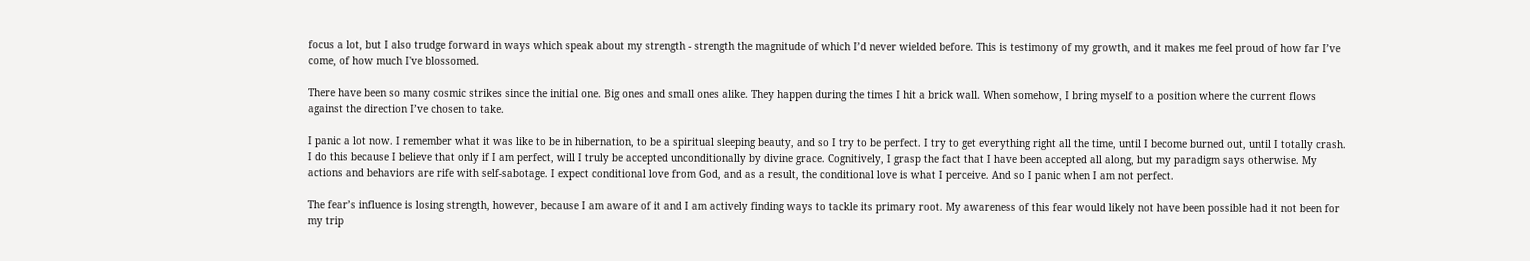focus a lot, but I also trudge forward in ways which speak about my strength - strength the magnitude of which I’d never wielded before. This is testimony of my growth, and it makes me feel proud of how far I’ve come, of how much I've blossomed.

There have been so many cosmic strikes since the initial one. Big ones and small ones alike. They happen during the times I hit a brick wall. When somehow, I bring myself to a position where the current flows against the direction I’ve chosen to take.

I panic a lot now. I remember what it was like to be in hibernation, to be a spiritual sleeping beauty, and so I try to be perfect. I try to get everything right all the time, until I become burned out, until I totally crash. I do this because I believe that only if I am perfect, will I truly be accepted unconditionally by divine grace. Cognitively, I grasp the fact that I have been accepted all along, but my paradigm says otherwise. My actions and behaviors are rife with self-sabotage. I expect conditional love from God, and as a result, the conditional love is what I perceive. And so I panic when I am not perfect.

The fear’s influence is losing strength, however, because I am aware of it and I am actively finding ways to tackle its primary root. My awareness of this fear would likely not have been possible had it not been for my trip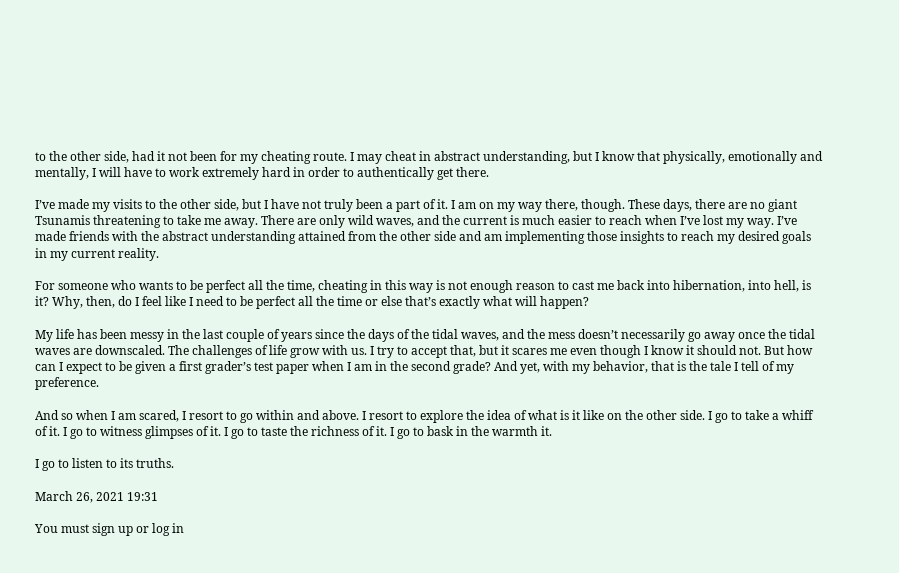to the other side, had it not been for my cheating route. I may cheat in abstract understanding, but I know that physically, emotionally and mentally, I will have to work extremely hard in order to authentically get there.

I’ve made my visits to the other side, but I have not truly been a part of it. I am on my way there, though. These days, there are no giant Tsunamis threatening to take me away. There are only wild waves, and the current is much easier to reach when I’ve lost my way. I’ve made friends with the abstract understanding attained from the other side and am implementing those insights to reach my desired goals in my current reality.

For someone who wants to be perfect all the time, cheating in this way is not enough reason to cast me back into hibernation, into hell, is it? Why, then, do I feel like I need to be perfect all the time or else that’s exactly what will happen?

My life has been messy in the last couple of years since the days of the tidal waves, and the mess doesn’t necessarily go away once the tidal waves are downscaled. The challenges of life grow with us. I try to accept that, but it scares me even though I know it should not. But how can I expect to be given a first grader’s test paper when I am in the second grade? And yet, with my behavior, that is the tale I tell of my preference.

And so when I am scared, I resort to go within and above. I resort to explore the idea of what is it like on the other side. I go to take a whiff of it. I go to witness glimpses of it. I go to taste the richness of it. I go to bask in the warmth it.

I go to listen to its truths.

March 26, 2021 19:31

You must sign up or log in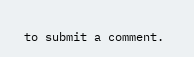to submit a comment.